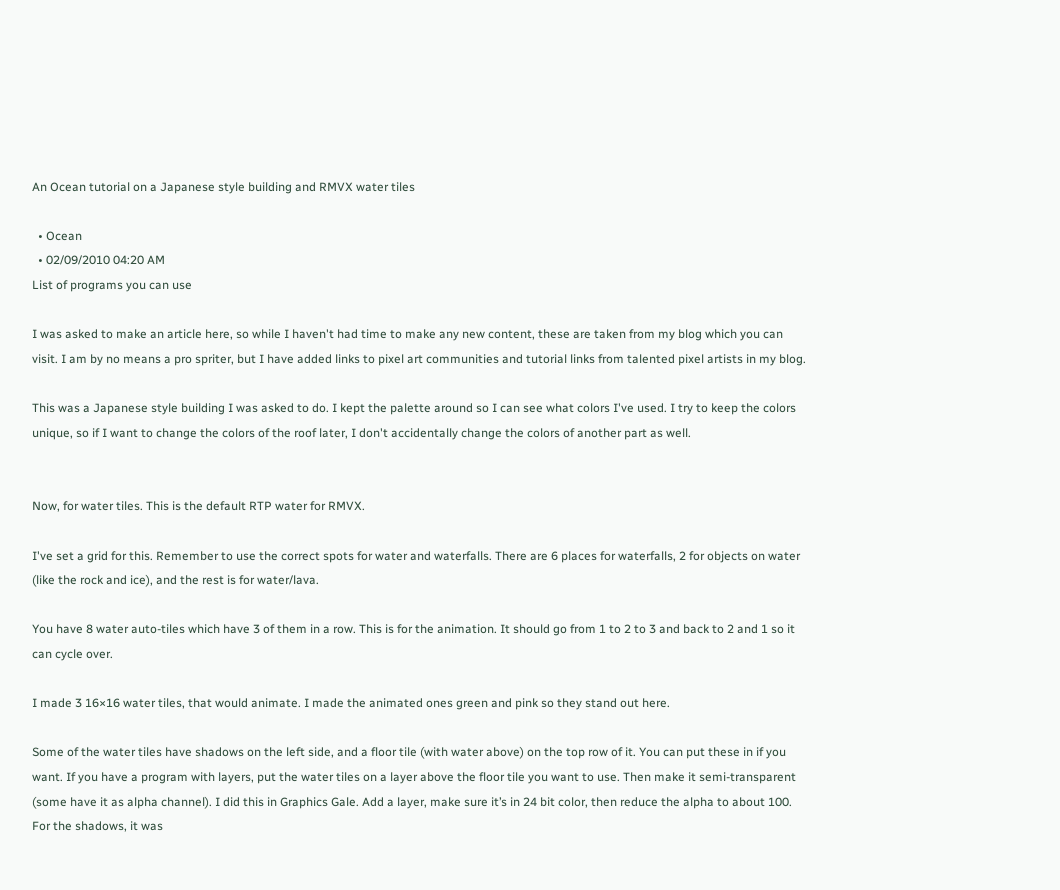An Ocean tutorial on a Japanese style building and RMVX water tiles

  • Ocean
  • 02/09/2010 04:20 AM
List of programs you can use

I was asked to make an article here, so while I haven't had time to make any new content, these are taken from my blog which you can visit. I am by no means a pro spriter, but I have added links to pixel art communities and tutorial links from talented pixel artists in my blog.

This was a Japanese style building I was asked to do. I kept the palette around so I can see what colors I've used. I try to keep the colors unique, so if I want to change the colors of the roof later, I don't accidentally change the colors of another part as well.


Now, for water tiles. This is the default RTP water for RMVX.

I've set a grid for this. Remember to use the correct spots for water and waterfalls. There are 6 places for waterfalls, 2 for objects on water (like the rock and ice), and the rest is for water/lava.

You have 8 water auto-tiles which have 3 of them in a row. This is for the animation. It should go from 1 to 2 to 3 and back to 2 and 1 so it can cycle over.

I made 3 16×16 water tiles, that would animate. I made the animated ones green and pink so they stand out here.

Some of the water tiles have shadows on the left side, and a floor tile (with water above) on the top row of it. You can put these in if you want. If you have a program with layers, put the water tiles on a layer above the floor tile you want to use. Then make it semi-transparent (some have it as alpha channel). I did this in Graphics Gale. Add a layer, make sure it’s in 24 bit color, then reduce the alpha to about 100. For the shadows, it was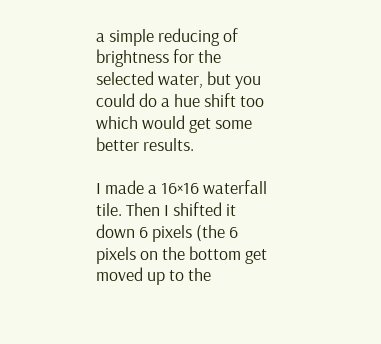a simple reducing of brightness for the selected water, but you could do a hue shift too which would get some better results.

I made a 16×16 waterfall tile. Then I shifted it down 6 pixels (the 6 pixels on the bottom get moved up to the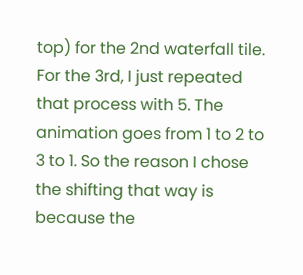top) for the 2nd waterfall tile. For the 3rd, I just repeated that process with 5. The animation goes from 1 to 2 to 3 to 1. So the reason I chose the shifting that way is because the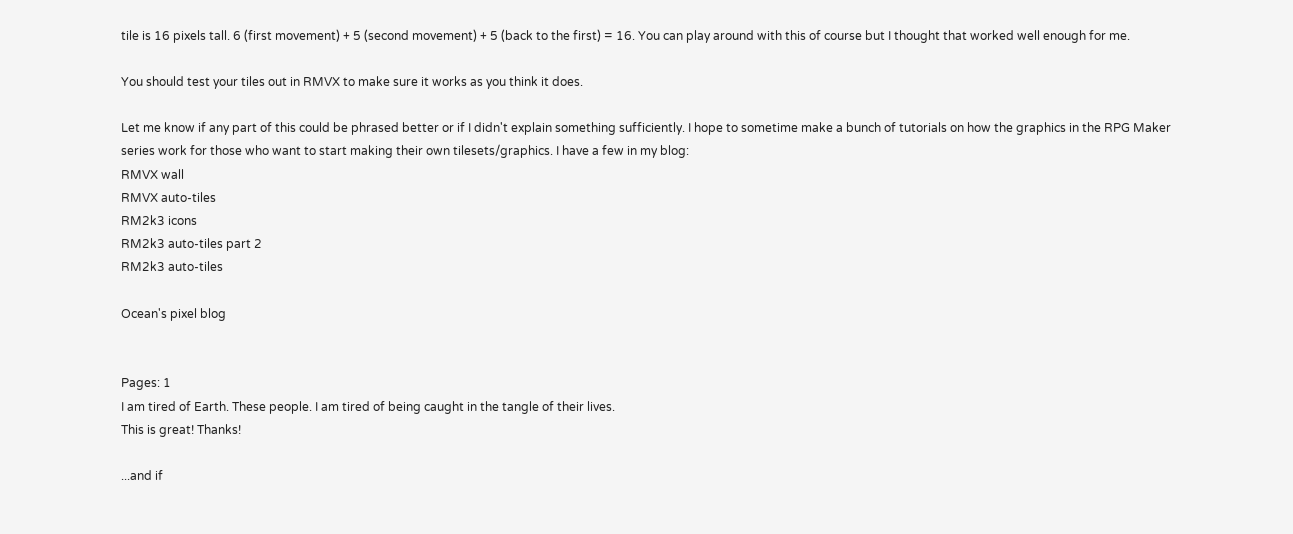tile is 16 pixels tall. 6 (first movement) + 5 (second movement) + 5 (back to the first) = 16. You can play around with this of course but I thought that worked well enough for me.

You should test your tiles out in RMVX to make sure it works as you think it does.

Let me know if any part of this could be phrased better or if I didn't explain something sufficiently. I hope to sometime make a bunch of tutorials on how the graphics in the RPG Maker series work for those who want to start making their own tilesets/graphics. I have a few in my blog:
RMVX wall
RMVX auto-tiles
RM2k3 icons
RM2k3 auto-tiles part 2
RM2k3 auto-tiles

Ocean's pixel blog


Pages: 1
I am tired of Earth. These people. I am tired of being caught in the tangle of their lives.
This is great! Thanks!

...and if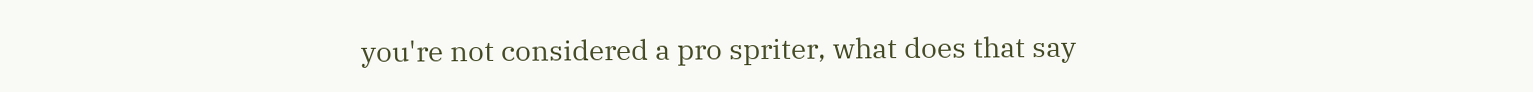you're not considered a pro spriter, what does that say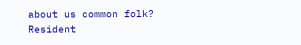about us common folk?
Resident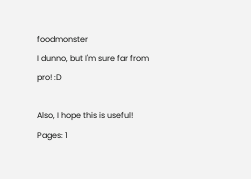foodmonster
I dunno, but I'm sure far from pro! :D

Also, I hope this is useful!
Pages: 1